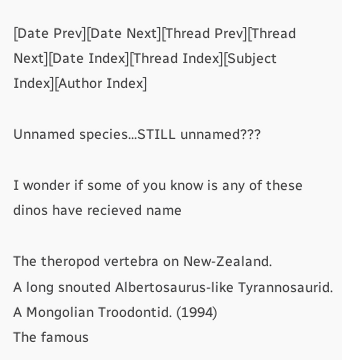[Date Prev][Date Next][Thread Prev][Thread Next][Date Index][Thread Index][Subject Index][Author Index]

Unnamed species...STILL unnamed???

I wonder if some of you know is any of these dinos have recieved name

The theropod vertebra on New-Zealand.
A long snouted Albertosaurus-like Tyrannosaurid.
A Mongolian Troodontid. (1994)
The famous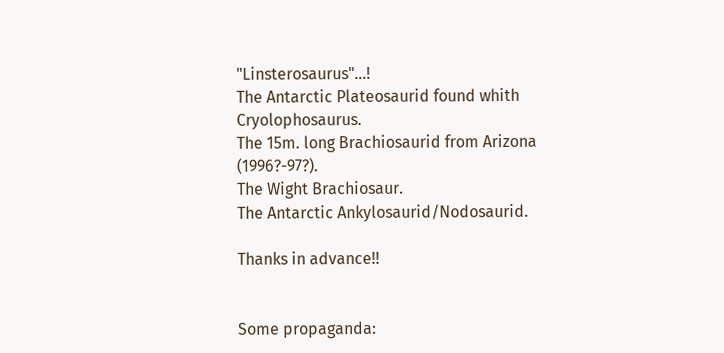"Linsterosaurus"...!
The Antarctic Plateosaurid found whith Cryolophosaurus.
The 15m. long Brachiosaurid from Arizona (1996?-97?).
The Wight Brachiosaur.
The Antarctic Ankylosaurid/Nodosaurid.

Thanks in advance!!


Some propaganda: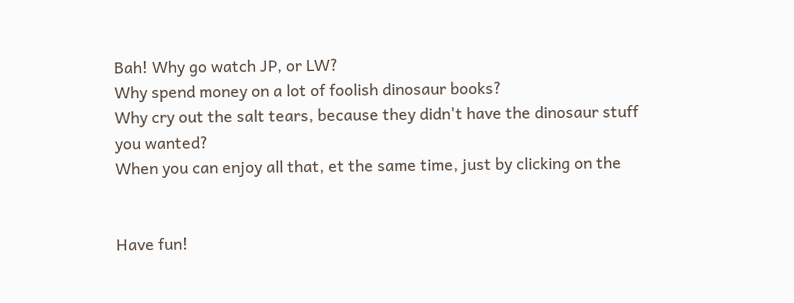Bah! Why go watch JP, or LW?
Why spend money on a lot of foolish dinosaur books?
Why cry out the salt tears, because they didn't have the dinosaur stuff
you wanted?
When you can enjoy all that, et the same time, just by clicking on the


Have fun!